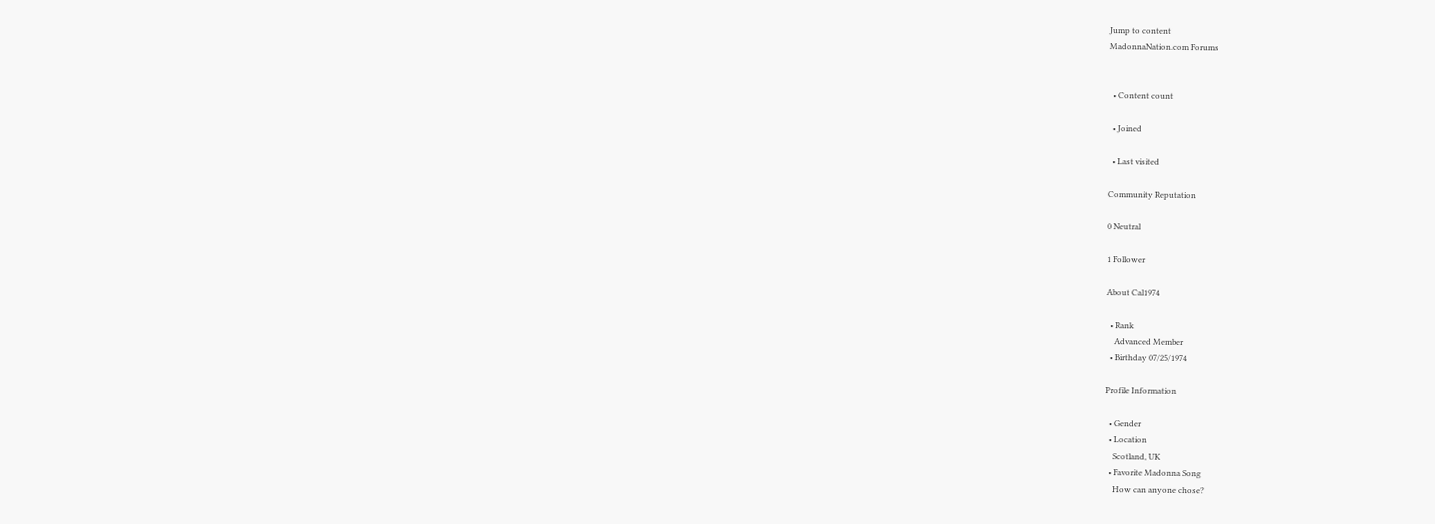Jump to content
MadonnaNation.com Forums


  • Content count

  • Joined

  • Last visited

Community Reputation

0 Neutral

1 Follower

About Cal1974

  • Rank
    Advanced Member
  • Birthday 07/25/1974

Profile Information

  • Gender
  • Location
    Scotland, UK
  • Favorite Madonna Song
    How can anyone chose?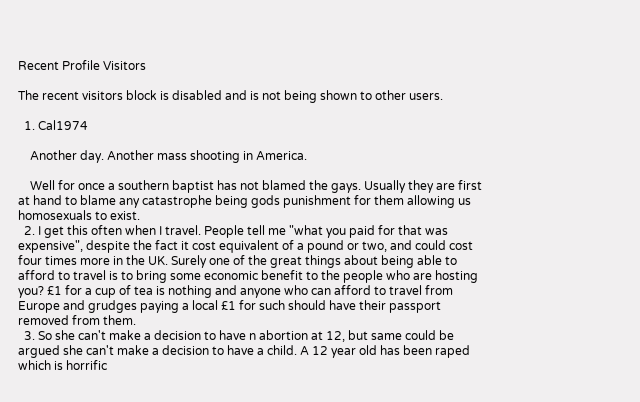Recent Profile Visitors

The recent visitors block is disabled and is not being shown to other users.

  1. Cal1974

    Another day. Another mass shooting in America.

    Well for once a southern baptist has not blamed the gays. Usually they are first at hand to blame any catastrophe being gods punishment for them allowing us homosexuals to exist.
  2. I get this often when I travel. People tell me "what you paid for that was expensive", despite the fact it cost equivalent of a pound or two, and could cost four times more in the UK. Surely one of the great things about being able to afford to travel is to bring some economic benefit to the people who are hosting you? £1 for a cup of tea is nothing and anyone who can afford to travel from Europe and grudges paying a local £1 for such should have their passport removed from them.
  3. So she can't make a decision to have n abortion at 12, but same could be argued she can't make a decision to have a child. A 12 year old has been raped which is horrific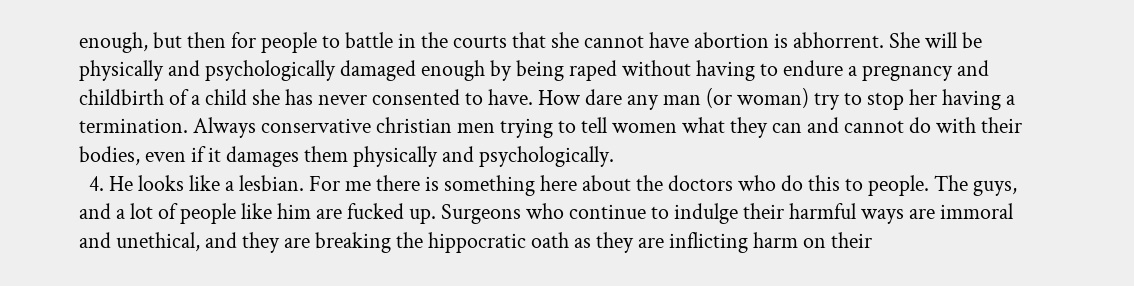enough, but then for people to battle in the courts that she cannot have abortion is abhorrent. She will be physically and psychologically damaged enough by being raped without having to endure a pregnancy and childbirth of a child she has never consented to have. How dare any man (or woman) try to stop her having a termination. Always conservative christian men trying to tell women what they can and cannot do with their bodies, even if it damages them physically and psychologically.
  4. He looks like a lesbian. For me there is something here about the doctors who do this to people. The guys, and a lot of people like him are fucked up. Surgeons who continue to indulge their harmful ways are immoral and unethical, and they are breaking the hippocratic oath as they are inflicting harm on their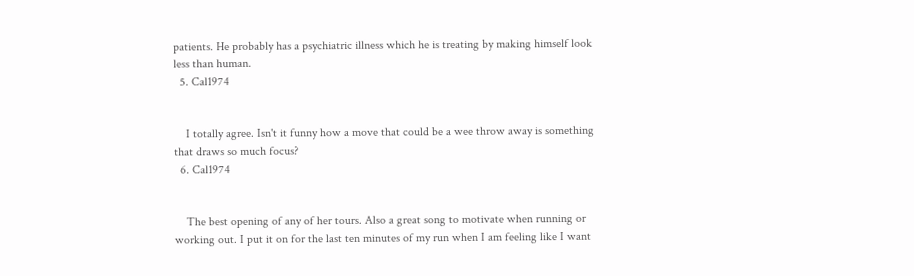patients. He probably has a psychiatric illness which he is treating by making himself look less than human.
  5. Cal1974


    I totally agree. Isn't it funny how a move that could be a wee throw away is something that draws so much focus?
  6. Cal1974


    The best opening of any of her tours. Also a great song to motivate when running or working out. I put it on for the last ten minutes of my run when I am feeling like I want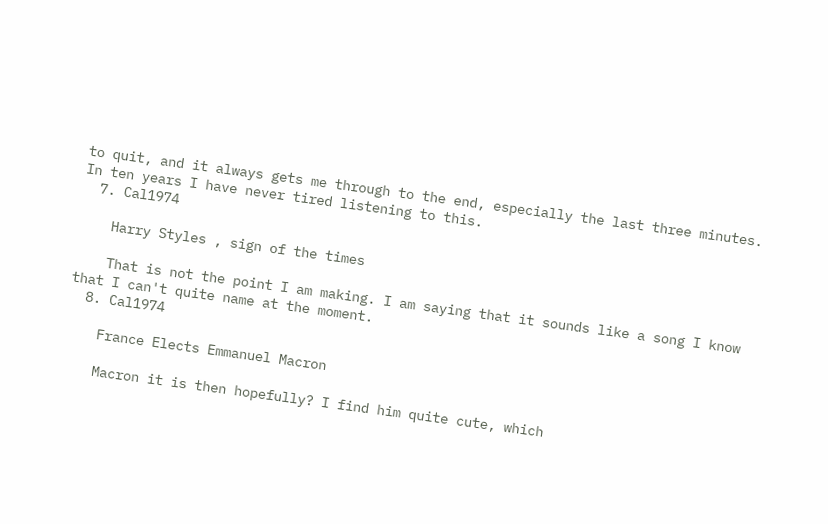to quit, and it always gets me through to the end, especially the last three minutes. In ten years I have never tired listening to this.
  7. Cal1974

    Harry Styles , sign of the times

    That is not the point I am making. I am saying that it sounds like a song I know that I can't quite name at the moment.
  8. Cal1974

    France Elects Emmanuel Macron

    Macron it is then hopefully? I find him quite cute, which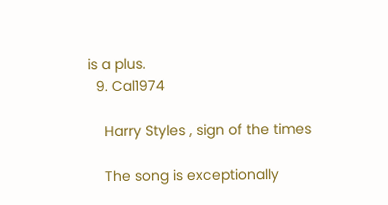is a plus.
  9. Cal1974

    Harry Styles , sign of the times

    The song is exceptionally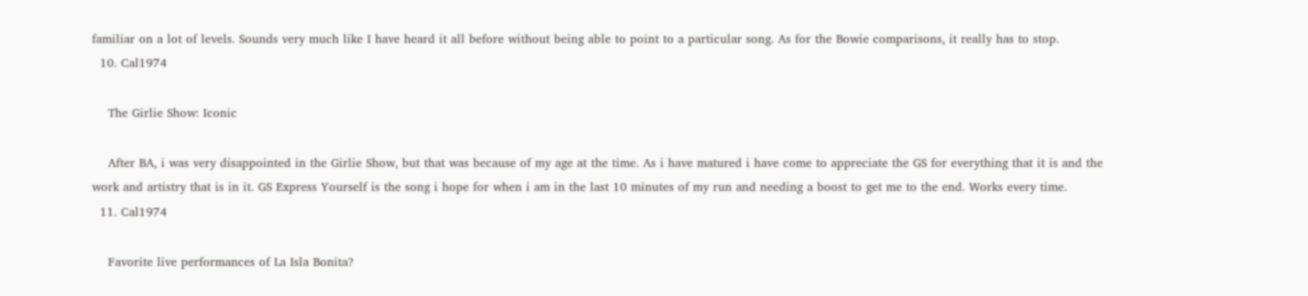familiar on a lot of levels. Sounds very much like I have heard it all before without being able to point to a particular song. As for the Bowie comparisons, it really has to stop.
  10. Cal1974

    The Girlie Show: Iconic

    After BA, i was very disappointed in the Girlie Show, but that was because of my age at the time. As i have matured i have come to appreciate the GS for everything that it is and the work and artistry that is in it. GS Express Yourself is the song i hope for when i am in the last 10 minutes of my run and needing a boost to get me to the end. Works every time.
  11. Cal1974

    Favorite live performances of La Isla Bonita?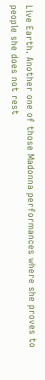Live Earth. Another one of those Madonna performances where she proves to people she does not rest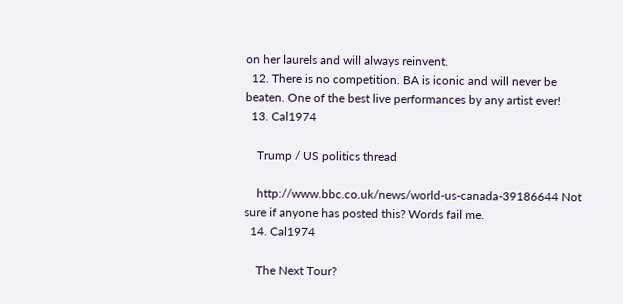on her laurels and will always reinvent.
  12. There is no competition. BA is iconic and will never be beaten. One of the best live performances by any artist ever!
  13. Cal1974

    Trump / US politics thread

    http://www.bbc.co.uk/news/world-us-canada-39186644 Not sure if anyone has posted this? Words fail me.
  14. Cal1974

    The Next Tour?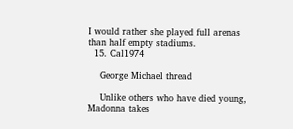I would rather she played full arenas than half empty stadiums.
  15. Cal1974

    George Michael thread

    Unlike others who have died young, Madonna takes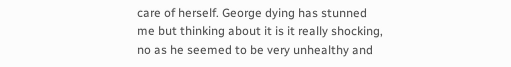care of herself. George dying has stunned me but thinking about it is it really shocking, no as he seemed to be very unhealthy and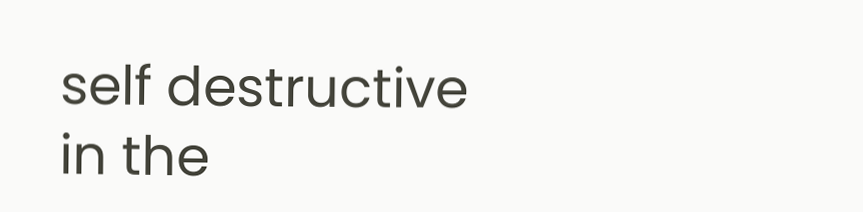self destructive in the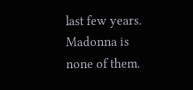last few years. Madonna is none of them.